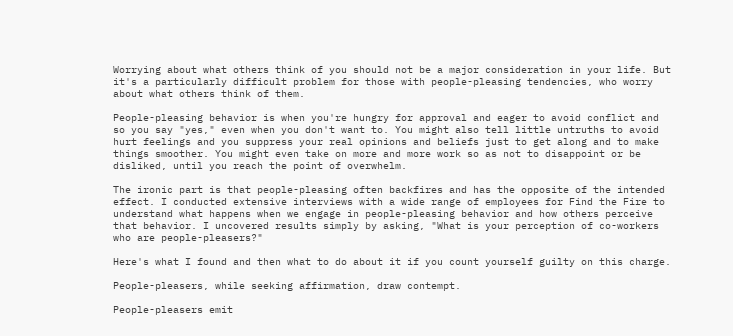Worrying about what others think of you should not be a major consideration in your life. But it's a particularly difficult problem for those with people-pleasing tendencies, who worry about what others think of them.

People-pleasing behavior is when you're hungry for approval and eager to avoid conflict and so you say "yes," even when you don't want to. You might also tell little untruths to avoid hurt feelings and you suppress your real opinions and beliefs just to get along and to make things smoother. You might even take on more and more work so as not to disappoint or be disliked, until you reach the point of overwhelm.

The ironic part is that people-pleasing often backfires and has the opposite of the intended effect. I conducted extensive interviews with a wide range of employees for Find the Fire to understand what happens when we engage in people-pleasing behavior and how others perceive that behavior. I uncovered results simply by asking, "What is your perception of co-workers who are people-pleasers?"

Here's what I found and then what to do about it if you count yourself guilty on this charge.

People-pleasers, while seeking affirmation, draw contempt.

People-pleasers emit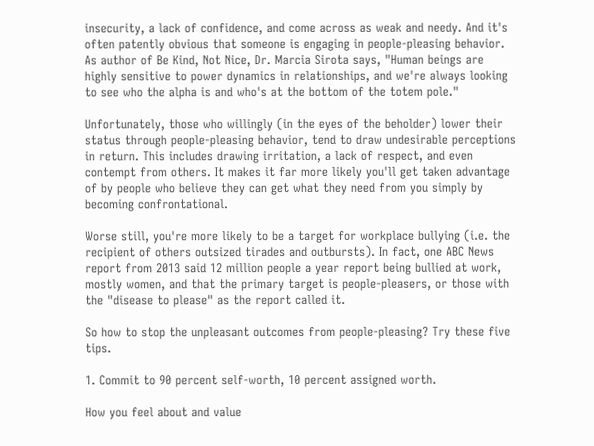insecurity, a lack of confidence, and come across as weak and needy. And it's often patently obvious that someone is engaging in people-pleasing behavior. As author of Be Kind, Not Nice, Dr. Marcia Sirota says, "Human beings are highly sensitive to power dynamics in relationships, and we're always looking to see who the alpha is and who's at the bottom of the totem pole."

Unfortunately, those who willingly (in the eyes of the beholder) lower their status through people-pleasing behavior, tend to draw undesirable perceptions in return. This includes drawing irritation, a lack of respect, and even contempt from others. It makes it far more likely you'll get taken advantage of by people who believe they can get what they need from you simply by becoming confrontational.

Worse still, you're more likely to be a target for workplace bullying (i.e. the recipient of others outsized tirades and outbursts). In fact, one ABC News report from 2013 said 12 million people a year report being bullied at work, mostly women, and that the primary target is people-pleasers, or those with the "disease to please" as the report called it.

So how to stop the unpleasant outcomes from people-pleasing? Try these five tips.

1. Commit to 90 percent self-worth, 10 percent assigned worth.

How you feel about and value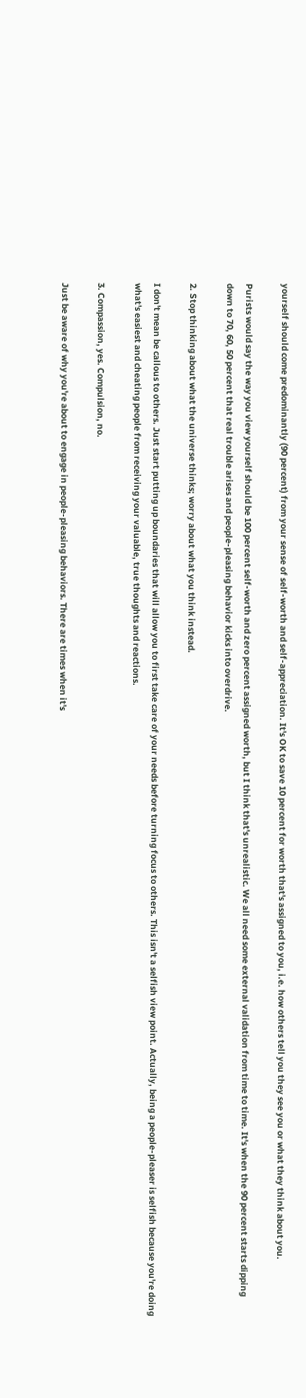yourself should come predominantly (90 percent) from your sense of self-worth and self-appreciation. It's OK to save 10 percent for worth that's assigned to you, i.e. how others tell you they see you or what they think about you.

Purists would say the way you view yourself should be 100 percent self-worth and zero percent assigned worth, but I think that's unrealistic. We all need some external validation from time to time. It's when the 90 percent starts dipping down to 70, 60, 50 percent that real trouble arises and people-pleasing behavior kicks into overdrive.

2. Stop thinking about what the universe thinks; worry about what you think instead.

I don't mean be callous to others. Just start putting up boundaries that will allow you to first take care of your needs before turning focus to others. This isn't a selfish view point. Actually, being a people-pleaser is selfish because you're doing what's easiest and cheating people from receiving your valuable, true thoughts and reactions.

3. Compassion, yes. Compulsion, no.

Just be aware of why you're about to engage in people-pleasing behaviors. There are times when it's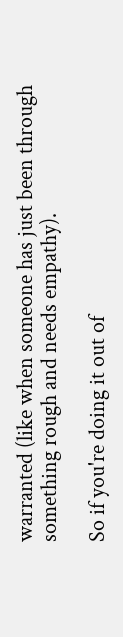warranted (like when someone has just been through something rough and needs empathy).

So if you're doing it out of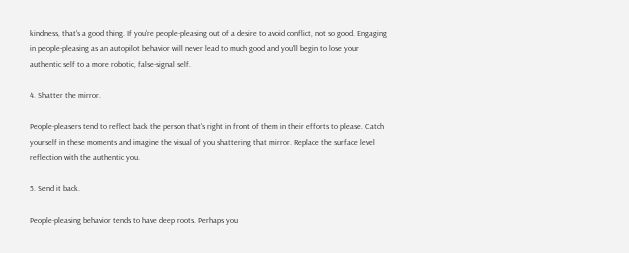kindness, that's a good thing. If you're people-pleasing out of a desire to avoid conflict, not so good. Engaging in people-pleasing as an autopilot behavior will never lead to much good and you'll begin to lose your authentic self to a more robotic, false-signal self.

4. Shatter the mirror.

People-pleasers tend to reflect back the person that's right in front of them in their efforts to please. Catch yourself in these moments and imagine the visual of you shattering that mirror. Replace the surface level reflection with the authentic you.

5. Send it back.

People-pleasing behavior tends to have deep roots. Perhaps you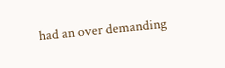had an over demanding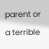parent or a terrible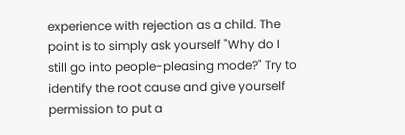experience with rejection as a child. The point is to simply ask yourself "Why do I still go into people-pleasing mode?" Try to identify the root cause and give yourself permission to put a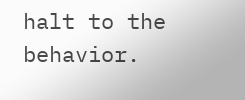halt to the behavior.